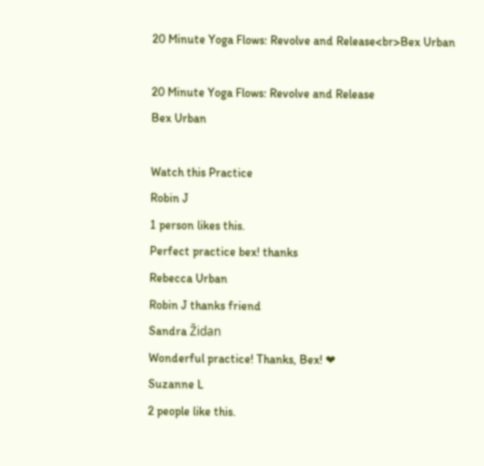20 Minute Yoga Flows: Revolve and Release<br>Bex Urban

20 Minute Yoga Flows: Revolve and Release
Bex Urban

Watch this Practice
Robin J
1 person likes this.
Perfect practice bex! thanks
Rebecca Urban
Robin J thanks friend
Sandra Židan
Wonderful practice! Thanks, Bex! ❤
Suzanne L
2 people like this.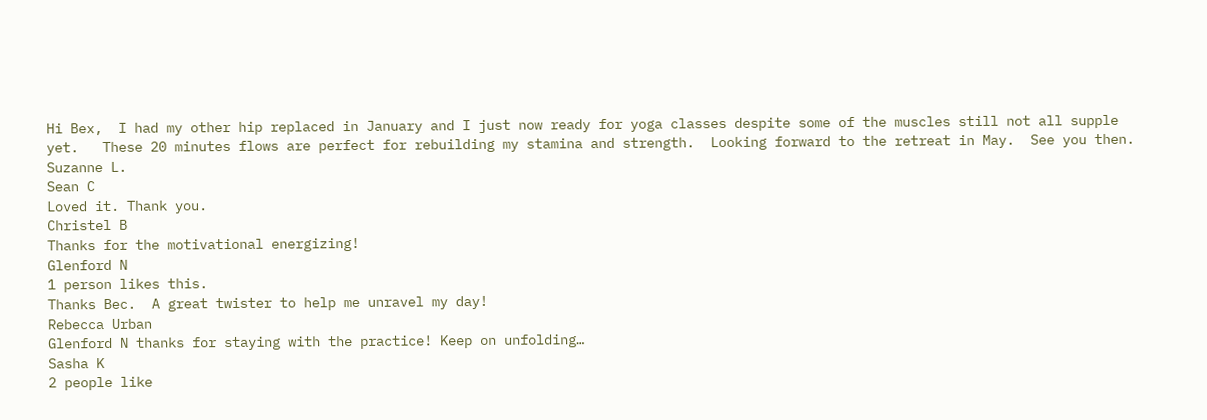Hi Bex,  I had my other hip replaced in January and I just now ready for yoga classes despite some of the muscles still not all supple yet.   These 20 minutes flows are perfect for rebuilding my stamina and strength.  Looking forward to the retreat in May.  See you then.
Suzanne L.
Sean C
Loved it. Thank you.
Christel B
Thanks for the motivational energizing!
Glenford N
1 person likes this.
Thanks Bec.  A great twister to help me unravel my day!
Rebecca Urban
Glenford N thanks for staying with the practice! Keep on unfolding…
Sasha K
2 people like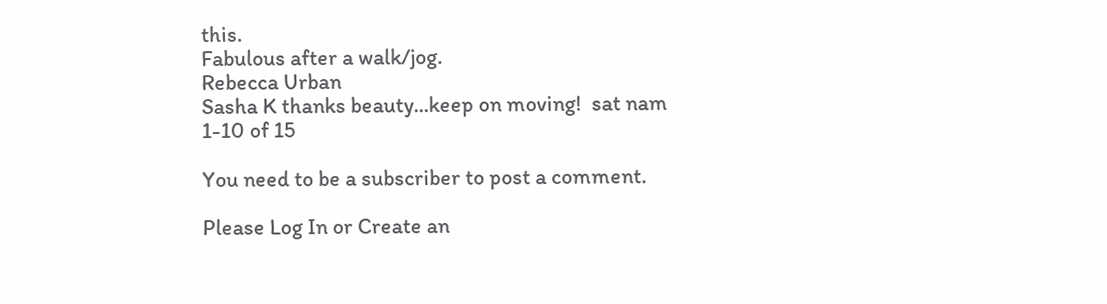this.
Fabulous after a walk/jog.
Rebecca Urban
Sasha K thanks beauty...keep on moving!  sat nam
1-10 of 15

You need to be a subscriber to post a comment.

Please Log In or Create an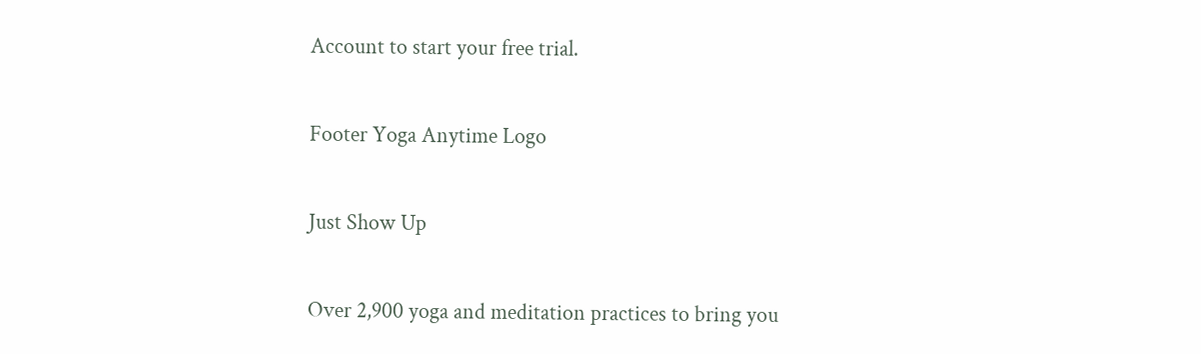Account to start your free trial.

Footer Yoga Anytime Logo

Just Show Up

Over 2,900 yoga and meditation practices to bring you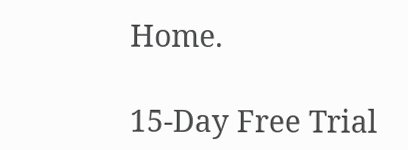Home.

15-Day Free Trial